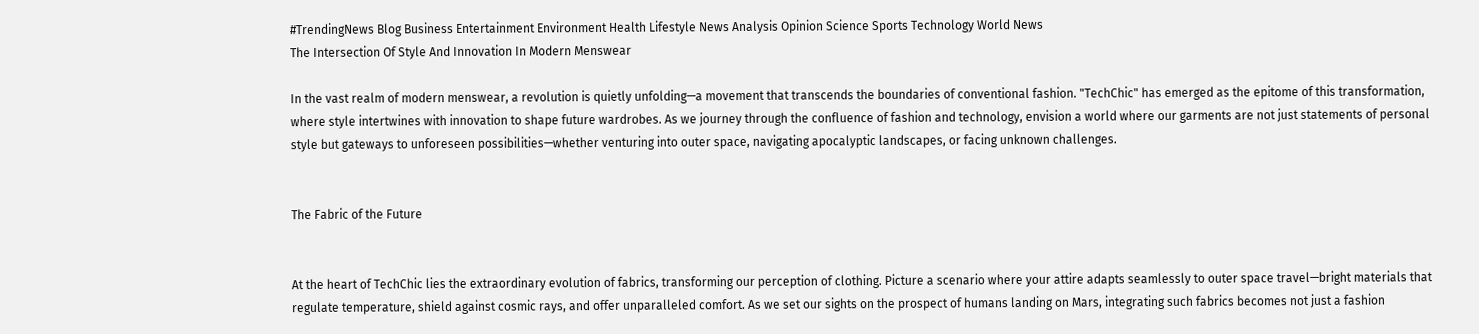#TrendingNews Blog Business Entertainment Environment Health Lifestyle News Analysis Opinion Science Sports Technology World News
The Intersection Of Style And Innovation In Modern Menswear

In the vast realm of modern menswear, a revolution is quietly unfolding—a movement that transcends the boundaries of conventional fashion. "TechChic" has emerged as the epitome of this transformation, where style intertwines with innovation to shape future wardrobes. As we journey through the confluence of fashion and technology, envision a world where our garments are not just statements of personal style but gateways to unforeseen possibilities—whether venturing into outer space, navigating apocalyptic landscapes, or facing unknown challenges.


The Fabric of the Future


At the heart of TechChic lies the extraordinary evolution of fabrics, transforming our perception of clothing. Picture a scenario where your attire adapts seamlessly to outer space travel—bright materials that regulate temperature, shield against cosmic rays, and offer unparalleled comfort. As we set our sights on the prospect of humans landing on Mars, integrating such fabrics becomes not just a fashion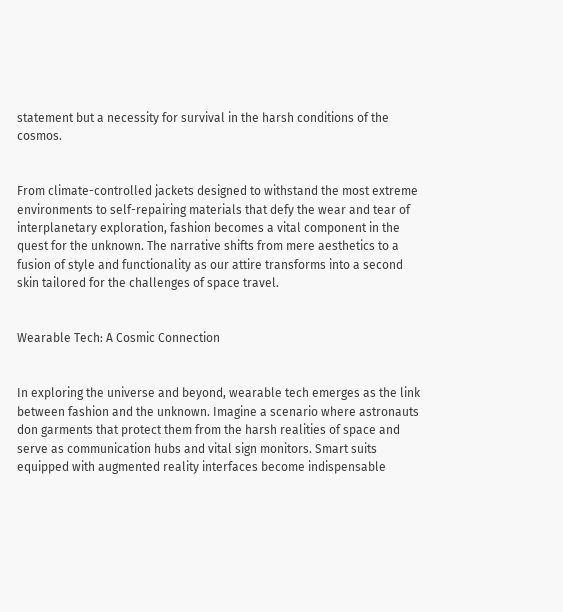statement but a necessity for survival in the harsh conditions of the cosmos.


From climate-controlled jackets designed to withstand the most extreme environments to self-repairing materials that defy the wear and tear of interplanetary exploration, fashion becomes a vital component in the quest for the unknown. The narrative shifts from mere aesthetics to a fusion of style and functionality as our attire transforms into a second skin tailored for the challenges of space travel.


Wearable Tech: A Cosmic Connection


In exploring the universe and beyond, wearable tech emerges as the link between fashion and the unknown. Imagine a scenario where astronauts don garments that protect them from the harsh realities of space and serve as communication hubs and vital sign monitors. Smart suits equipped with augmented reality interfaces become indispensable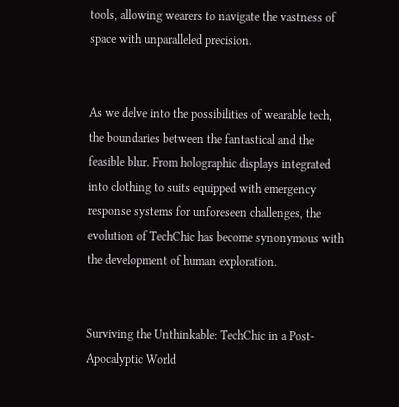tools, allowing wearers to navigate the vastness of space with unparalleled precision.


As we delve into the possibilities of wearable tech, the boundaries between the fantastical and the feasible blur. From holographic displays integrated into clothing to suits equipped with emergency response systems for unforeseen challenges, the evolution of TechChic has become synonymous with the development of human exploration.


Surviving the Unthinkable: TechChic in a Post-Apocalyptic World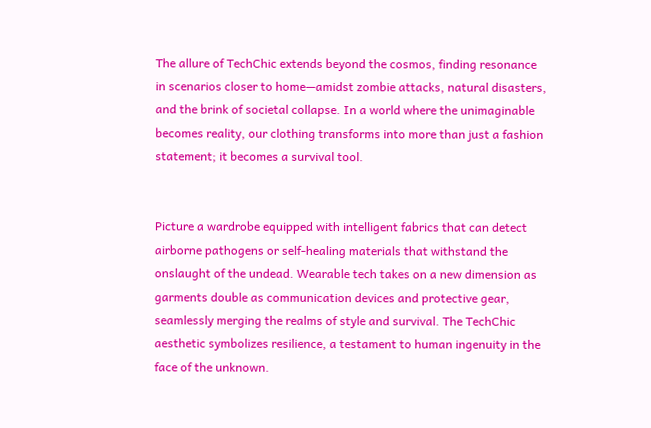The allure of TechChic extends beyond the cosmos, finding resonance in scenarios closer to home—amidst zombie attacks, natural disasters, and the brink of societal collapse. In a world where the unimaginable becomes reality, our clothing transforms into more than just a fashion statement; it becomes a survival tool.


Picture a wardrobe equipped with intelligent fabrics that can detect airborne pathogens or self-healing materials that withstand the onslaught of the undead. Wearable tech takes on a new dimension as garments double as communication devices and protective gear, seamlessly merging the realms of style and survival. The TechChic aesthetic symbolizes resilience, a testament to human ingenuity in the face of the unknown.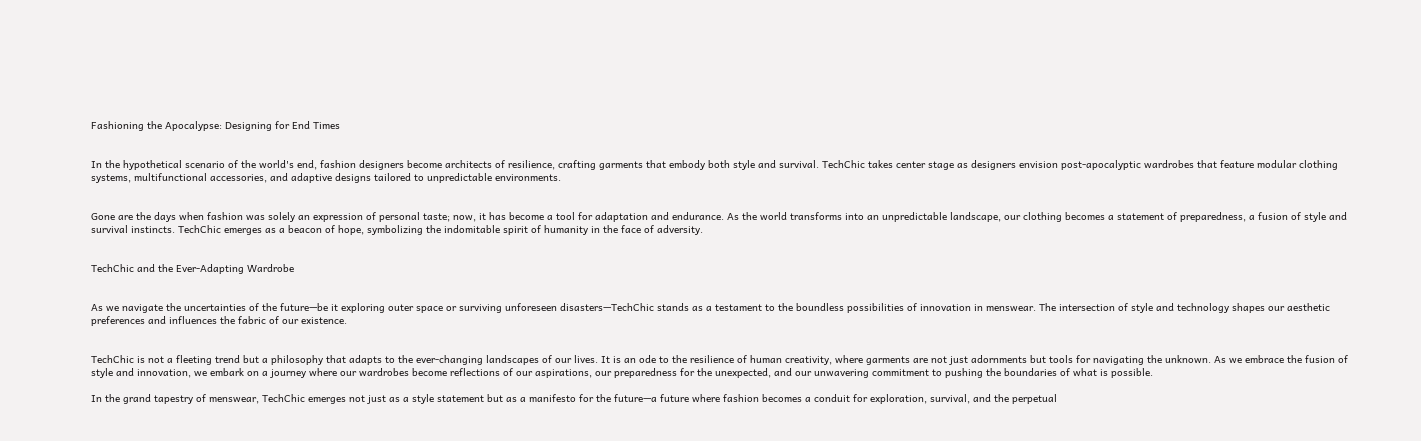Fashioning the Apocalypse: Designing for End Times


In the hypothetical scenario of the world's end, fashion designers become architects of resilience, crafting garments that embody both style and survival. TechChic takes center stage as designers envision post-apocalyptic wardrobes that feature modular clothing systems, multifunctional accessories, and adaptive designs tailored to unpredictable environments.


Gone are the days when fashion was solely an expression of personal taste; now, it has become a tool for adaptation and endurance. As the world transforms into an unpredictable landscape, our clothing becomes a statement of preparedness, a fusion of style and survival instincts. TechChic emerges as a beacon of hope, symbolizing the indomitable spirit of humanity in the face of adversity.


TechChic and the Ever-Adapting Wardrobe


As we navigate the uncertainties of the future—be it exploring outer space or surviving unforeseen disasters—TechChic stands as a testament to the boundless possibilities of innovation in menswear. The intersection of style and technology shapes our aesthetic preferences and influences the fabric of our existence.


TechChic is not a fleeting trend but a philosophy that adapts to the ever-changing landscapes of our lives. It is an ode to the resilience of human creativity, where garments are not just adornments but tools for navigating the unknown. As we embrace the fusion of style and innovation, we embark on a journey where our wardrobes become reflections of our aspirations, our preparedness for the unexpected, and our unwavering commitment to pushing the boundaries of what is possible.

In the grand tapestry of menswear, TechChic emerges not just as a style statement but as a manifesto for the future—a future where fashion becomes a conduit for exploration, survival, and the perpetual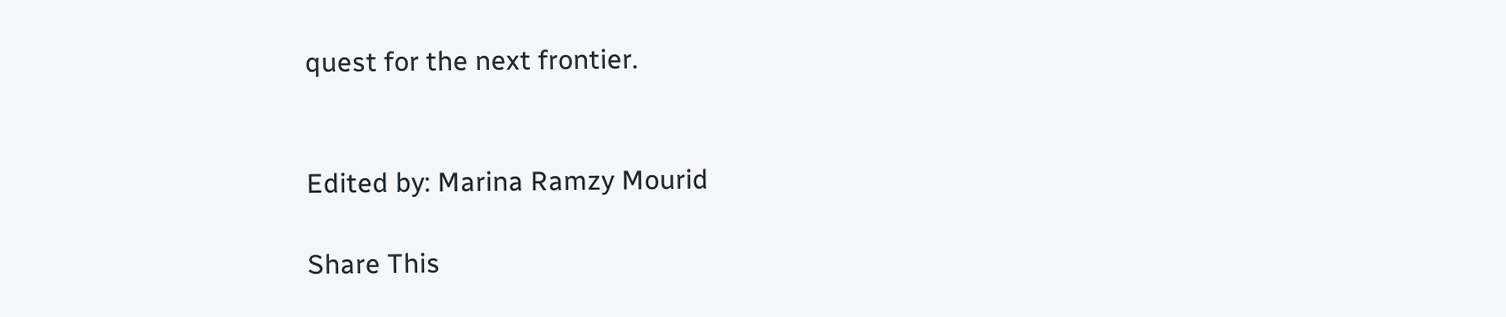quest for the next frontier.


Edited by: Marina Ramzy Mourid

Share This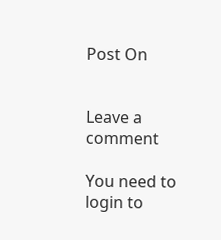Post On


Leave a comment

You need to login to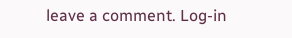leave a comment. Log-in